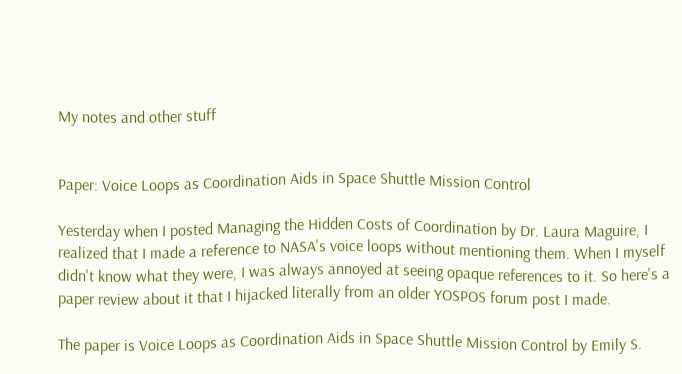My notes and other stuff


Paper: Voice Loops as Coordination Aids in Space Shuttle Mission Control

Yesterday when I posted Managing the Hidden Costs of Coordination by Dr. Laura Maguire, I realized that I made a reference to NASA's voice loops without mentioning them. When I myself didn't know what they were, I was always annoyed at seeing opaque references to it. So here's a paper review about it that I hijacked literally from an older YOSPOS forum post I made.

The paper is Voice Loops as Coordination Aids in Space Shuttle Mission Control by Emily S.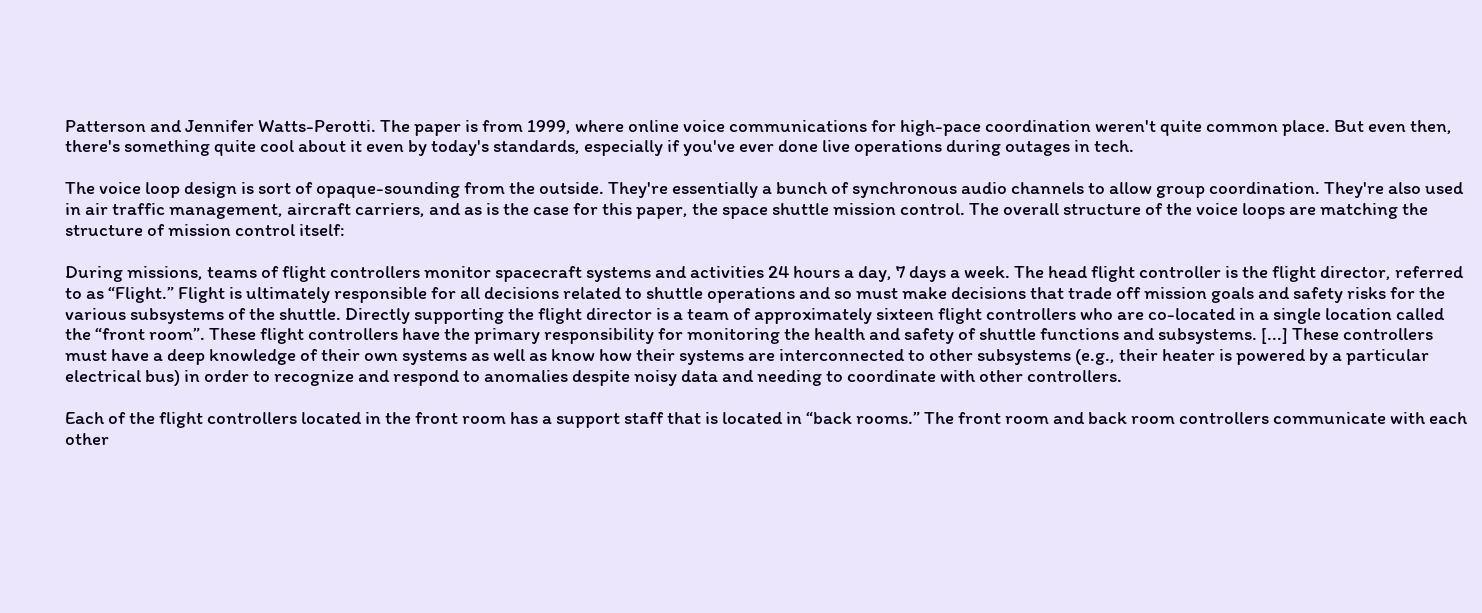Patterson and Jennifer Watts-Perotti. The paper is from 1999, where online voice communications for high-pace coordination weren't quite common place. But even then, there's something quite cool about it even by today's standards, especially if you've ever done live operations during outages in tech.

The voice loop design is sort of opaque-sounding from the outside. They're essentially a bunch of synchronous audio channels to allow group coordination. They're also used in air traffic management, aircraft carriers, and as is the case for this paper, the space shuttle mission control. The overall structure of the voice loops are matching the structure of mission control itself:

During missions, teams of flight controllers monitor spacecraft systems and activities 24 hours a day, 7 days a week. The head flight controller is the flight director, referred to as “Flight.” Flight is ultimately responsible for all decisions related to shuttle operations and so must make decisions that trade off mission goals and safety risks for the various subsystems of the shuttle. Directly supporting the flight director is a team of approximately sixteen flight controllers who are co-located in a single location called the “front room”. These flight controllers have the primary responsibility for monitoring the health and safety of shuttle functions and subsystems. [...] These controllers must have a deep knowledge of their own systems as well as know how their systems are interconnected to other subsystems (e.g., their heater is powered by a particular electrical bus) in order to recognize and respond to anomalies despite noisy data and needing to coordinate with other controllers.

Each of the flight controllers located in the front room has a support staff that is located in “back rooms.” The front room and back room controllers communicate with each other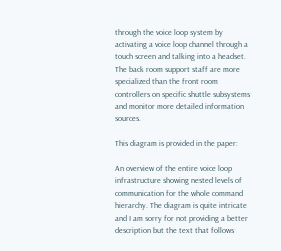through the voice loop system by activating a voice loop channel through a touch screen and talking into a headset. The back room support staff are more specialized than the front room controllers on specific shuttle subsystems and monitor more detailed information sources.

This diagram is provided in the paper:

An overview of the entire voice loop infrastructure showing nested levels of communication for the whole command hierarchy. The diagram is quite intricate and I am sorry for not providing a better description but the text that follows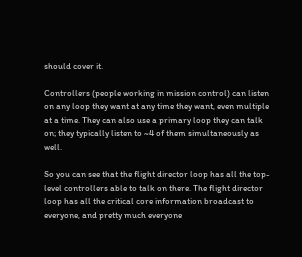should cover it.

Controllers (people working in mission control) can listen on any loop they want at any time they want, even multiple at a time. They can also use a primary loop they can talk on; they typically listen to ~4 of them simultaneously as well.

So you can see that the flight director loop has all the top-level controllers able to talk on there. The flight director loop has all the critical core information broadcast to everyone, and pretty much everyone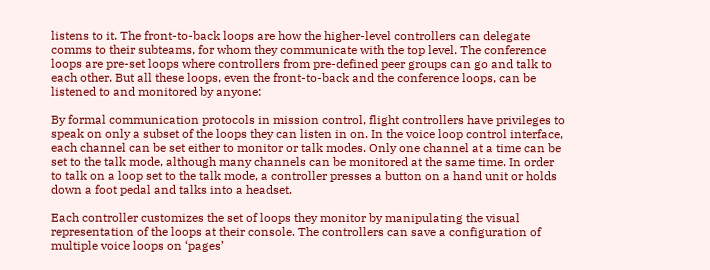listens to it. The front-to-back loops are how the higher-level controllers can delegate comms to their subteams, for whom they communicate with the top level. The conference loops are pre-set loops where controllers from pre-defined peer groups can go and talk to each other. But all these loops, even the front-to-back and the conference loops, can be listened to and monitored by anyone:

By formal communication protocols in mission control, flight controllers have privileges to speak on only a subset of the loops they can listen in on. In the voice loop control interface, each channel can be set either to monitor or talk modes. Only one channel at a time can be set to the talk mode, although many channels can be monitored at the same time. In order to talk on a loop set to the talk mode, a controller presses a button on a hand unit or holds down a foot pedal and talks into a headset.

Each controller customizes the set of loops they monitor by manipulating the visual representation of the loops at their console. The controllers can save a configuration of multiple voice loops on ‘pages’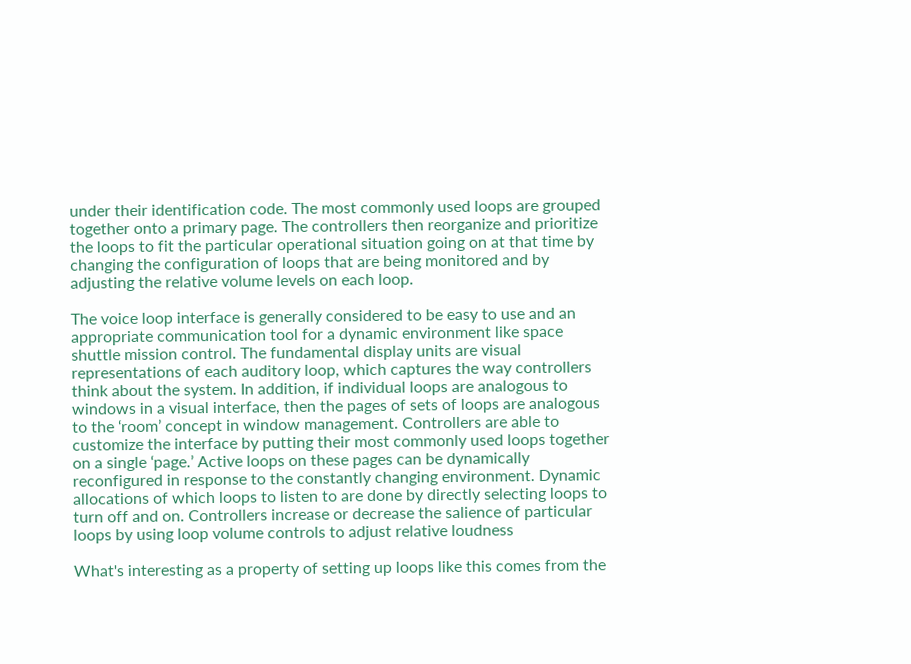under their identification code. The most commonly used loops are grouped together onto a primary page. The controllers then reorganize and prioritize the loops to fit the particular operational situation going on at that time by changing the configuration of loops that are being monitored and by adjusting the relative volume levels on each loop.

The voice loop interface is generally considered to be easy to use and an appropriate communication tool for a dynamic environment like space shuttle mission control. The fundamental display units are visual representations of each auditory loop, which captures the way controllers think about the system. In addition, if individual loops are analogous to windows in a visual interface, then the pages of sets of loops are analogous to the ‘room’ concept in window management. Controllers are able to customize the interface by putting their most commonly used loops together on a single ‘page.’ Active loops on these pages can be dynamically reconfigured in response to the constantly changing environment. Dynamic allocations of which loops to listen to are done by directly selecting loops to turn off and on. Controllers increase or decrease the salience of particular loops by using loop volume controls to adjust relative loudness

What's interesting as a property of setting up loops like this comes from the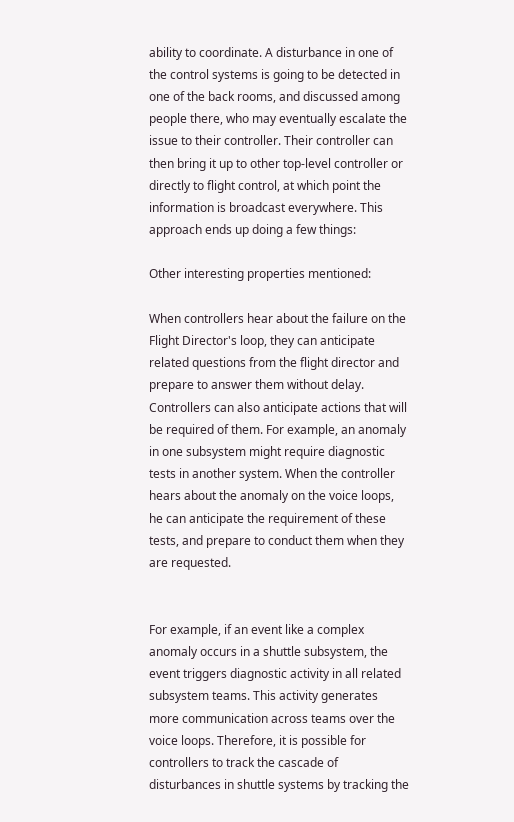ability to coordinate. A disturbance in one of the control systems is going to be detected in one of the back rooms, and discussed among people there, who may eventually escalate the issue to their controller. Their controller can then bring it up to other top-level controller or directly to flight control, at which point the information is broadcast everywhere. This approach ends up doing a few things:

Other interesting properties mentioned:

When controllers hear about the failure on the Flight Director's loop, they can anticipate related questions from the flight director and prepare to answer them without delay. Controllers can also anticipate actions that will be required of them. For example, an anomaly in one subsystem might require diagnostic tests in another system. When the controller hears about the anomaly on the voice loops, he can anticipate the requirement of these tests, and prepare to conduct them when they are requested.


For example, if an event like a complex anomaly occurs in a shuttle subsystem, the event triggers diagnostic activity in all related subsystem teams. This activity generates more communication across teams over the voice loops. Therefore, it is possible for controllers to track the cascade of disturbances in shuttle systems by tracking the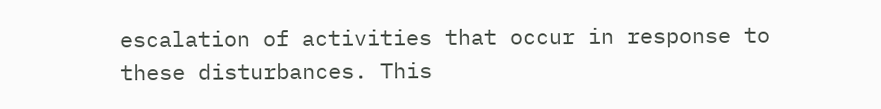escalation of activities that occur in response to these disturbances. This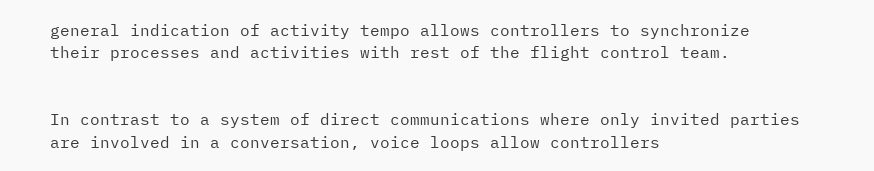general indication of activity tempo allows controllers to synchronize their processes and activities with rest of the flight control team.


In contrast to a system of direct communications where only invited parties are involved in a conversation, voice loops allow controllers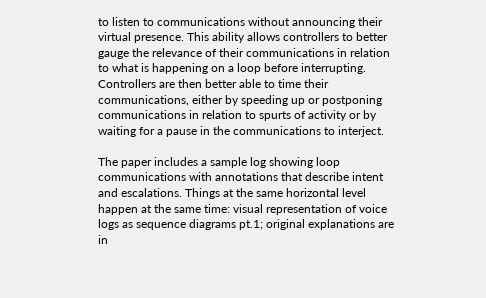to listen to communications without announcing their virtual presence. This ability allows controllers to better gauge the relevance of their communications in relation to what is happening on a loop before interrupting. Controllers are then better able to time their communications, either by speeding up or postponing communications in relation to spurts of activity or by waiting for a pause in the communications to interject.

The paper includes a sample log showing loop communications with annotations that describe intent and escalations. Things at the same horizontal level happen at the same time: visual representation of voice logs as sequence diagrams pt.1; original explanations are in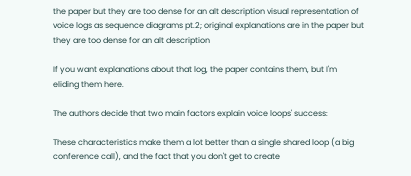the paper but they are too dense for an alt description visual representation of voice logs as sequence diagrams pt.2; original explanations are in the paper but they are too dense for an alt description

If you want explanations about that log, the paper contains them, but I'm eliding them here.

The authors decide that two main factors explain voice loops' success:

These characteristics make them a lot better than a single shared loop (a big conference call), and the fact that you don't get to create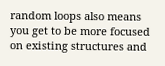random loops also means you get to be more focused on existing structures and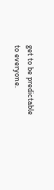get to be predictable to everyone.